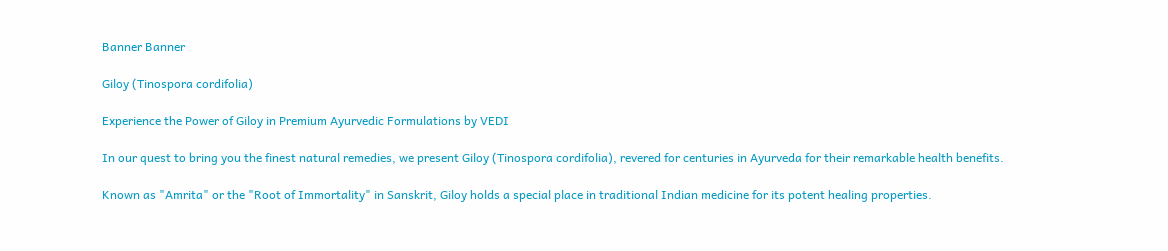Banner Banner

Giloy (Tinospora cordifolia)

Experience the Power of Giloy in Premium Ayurvedic Formulations by VEDI

In our quest to bring you the finest natural remedies, we present Giloy (Tinospora cordifolia), revered for centuries in Ayurveda for their remarkable health benefits.

Known as "Amrita" or the "Root of Immortality" in Sanskrit, Giloy holds a special place in traditional Indian medicine for its potent healing properties.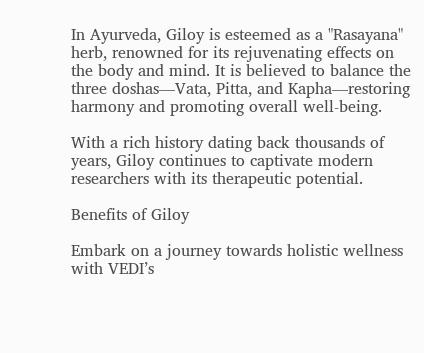In Ayurveda, Giloy is esteemed as a "Rasayana" herb, renowned for its rejuvenating effects on the body and mind. It is believed to balance the three doshas—Vata, Pitta, and Kapha—restoring harmony and promoting overall well-being.

With a rich history dating back thousands of years, Giloy continues to captivate modern researchers with its therapeutic potential.

Benefits of Giloy

Embark on a journey towards holistic wellness with VEDI’s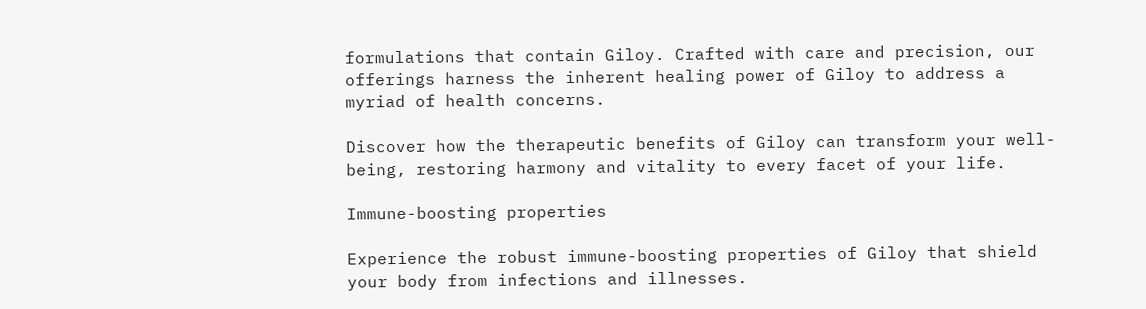formulations that contain Giloy. Crafted with care and precision, our offerings harness the inherent healing power of Giloy to address a myriad of health concerns.

Discover how the therapeutic benefits of Giloy can transform your well-being, restoring harmony and vitality to every facet of your life.

Immune-boosting properties

Experience the robust immune-boosting properties of Giloy that shield your body from infections and illnesses.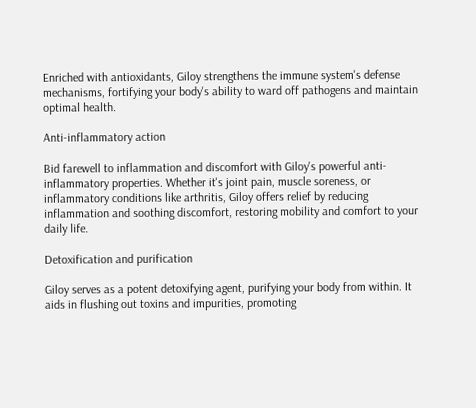Enriched with antioxidants, Giloy strengthens the immune system's defense mechanisms, fortifying your body's ability to ward off pathogens and maintain optimal health.

Anti-inflammatory action

Bid farewell to inflammation and discomfort with Giloy's powerful anti-inflammatory properties. Whether it's joint pain, muscle soreness, or inflammatory conditions like arthritis, Giloy offers relief by reducing inflammation and soothing discomfort, restoring mobility and comfort to your daily life.

Detoxification and purification

Giloy serves as a potent detoxifying agent, purifying your body from within. It aids in flushing out toxins and impurities, promoting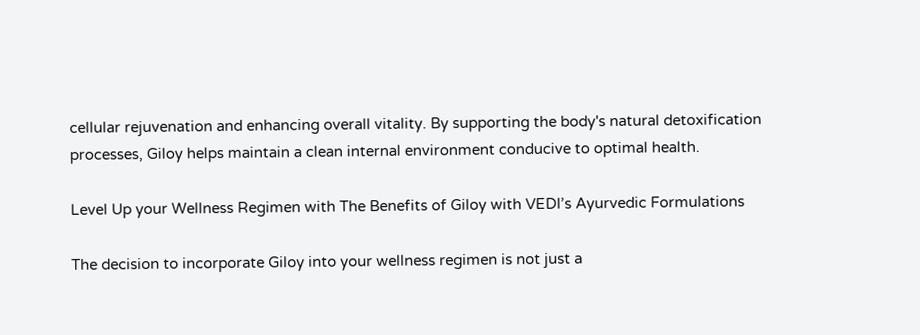cellular rejuvenation and enhancing overall vitality. By supporting the body's natural detoxification processes, Giloy helps maintain a clean internal environment conducive to optimal health.

Level Up your Wellness Regimen with The Benefits of Giloy with VEDI’s Ayurvedic Formulations

The decision to incorporate Giloy into your wellness regimen is not just a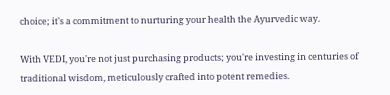choice; it's a commitment to nurturing your health the Ayurvedic way.

With VEDI, you're not just purchasing products; you're investing in centuries of traditional wisdom, meticulously crafted into potent remedies.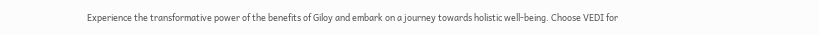Experience the transformative power of the benefits of Giloy and embark on a journey towards holistic well-being. Choose VEDI for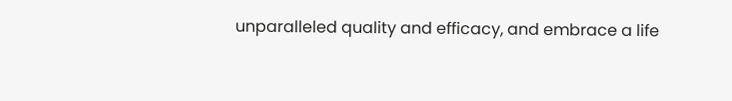unparalleled quality and efficacy, and embrace a life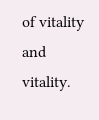of vitality and vitality.